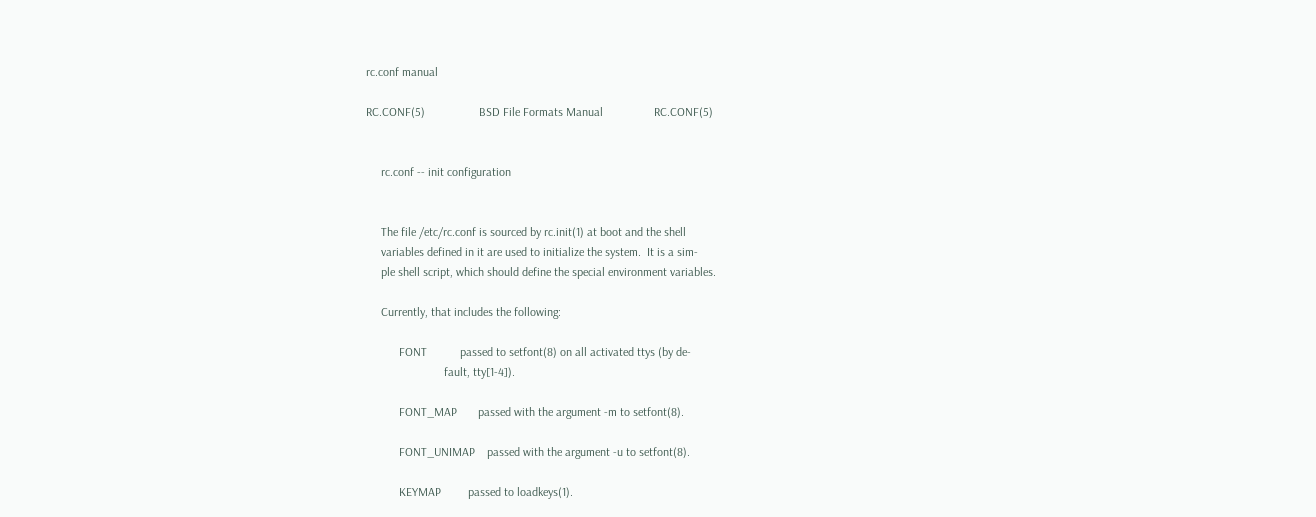rc.conf manual

RC.CONF(5)                  BSD File Formats Manual                 RC.CONF(5)


     rc.conf -- init configuration


     The file /etc/rc.conf is sourced by rc.init(1) at boot and the shell
     variables defined in it are used to initialize the system.  It is a sim-
     ple shell script, which should define the special environment variables.

     Currently, that includes the following:

           FONT           passed to setfont(8) on all activated ttys (by de-
                          fault, tty[1-4]).

           FONT_MAP       passed with the argument -m to setfont(8).

           FONT_UNIMAP    passed with the argument -u to setfont(8).

           KEYMAP         passed to loadkeys(1).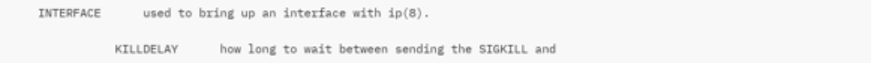INTERFACE      used to bring up an interface with ip(8).

           KILLDELAY      how long to wait between sending the SIGKILL and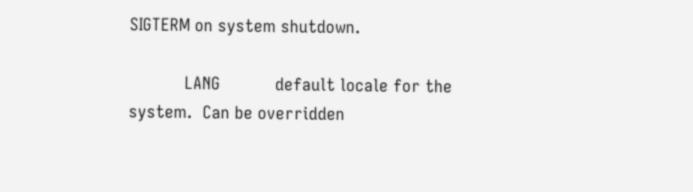SIGTERM on system shutdown.

           LANG           default locale for the system.  Can be overridden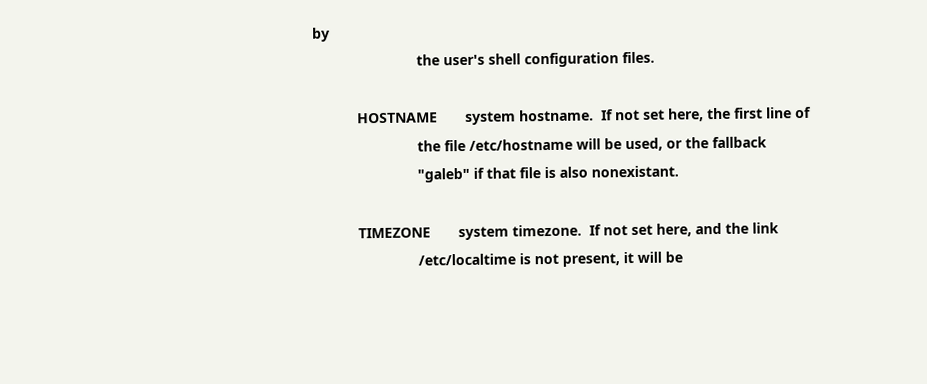by
                          the user's shell configuration files.

           HOSTNAME       system hostname.  If not set here, the first line of
                          the file /etc/hostname will be used, or the fallback
                          "galeb" if that file is also nonexistant.

           TIMEZONE       system timezone.  If not set here, and the link
                          /etc/localtime is not present, it will be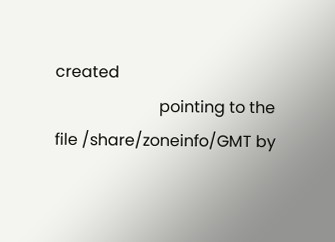created
                          pointing to the file /share/zoneinfo/GMT by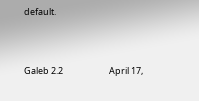default.




Galeb 2.2                       April 17,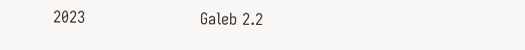2023                       Galeb 2.2